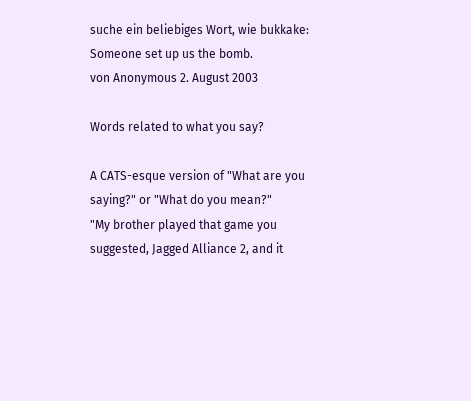suche ein beliebiges Wort, wie bukkake:
Someone set up us the bomb.
von Anonymous 2. August 2003

Words related to what you say?

A CATS-esque version of "What are you saying?" or "What do you mean?"
"My brother played that game you suggested, Jagged Alliance 2, and it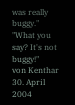was really buggy."
"What you say? It's not buggy!"
von Kenthar 30. April 2004